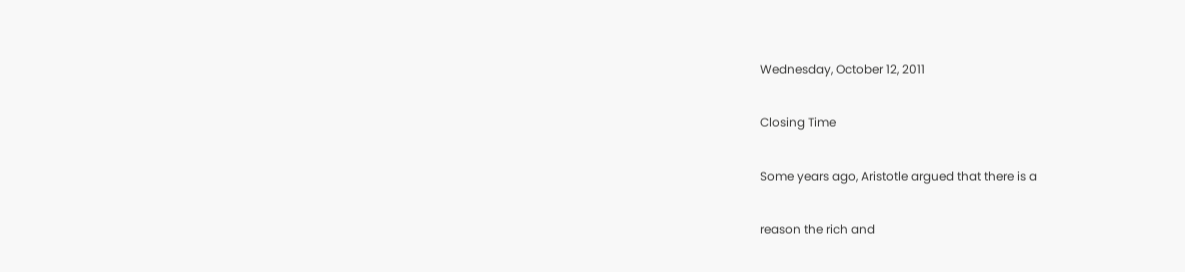Wednesday, October 12, 2011

Closing Time

Some years ago, Aristotle argued that there is a

reason the rich and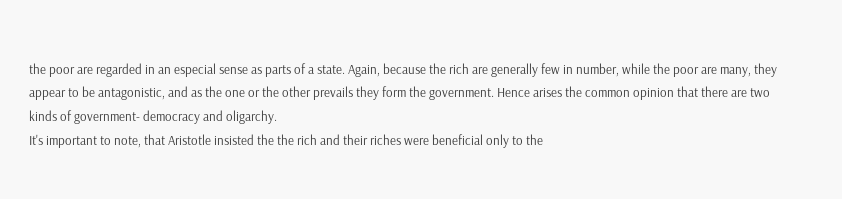the poor are regarded in an especial sense as parts of a state. Again, because the rich are generally few in number, while the poor are many, they appear to be antagonistic, and as the one or the other prevails they form the government. Hence arises the common opinion that there are two kinds of government- democracy and oligarchy.
It's important to note, that Aristotle insisted the the rich and their riches were beneficial only to the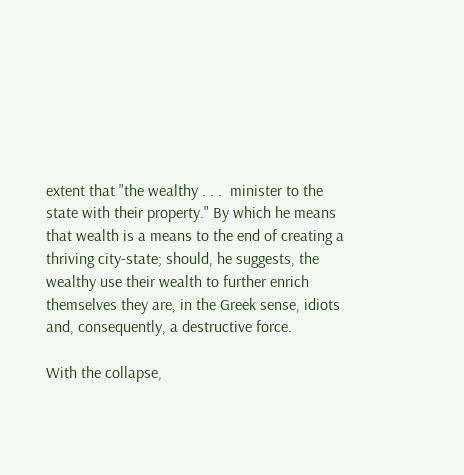extent that "the wealthy . . .  minister to the state with their property." By which he means that wealth is a means to the end of creating a thriving city-state; should, he suggests, the wealthy use their wealth to further enrich themselves they are, in the Greek sense, idiots and, consequently, a destructive force.

With the collapse,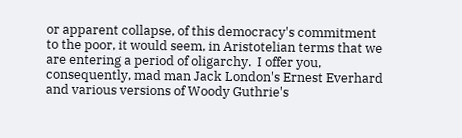or apparent collapse, of this democracy's commitment to the poor, it would seem, in Aristotelian terms that we are entering a period of oligarchy.  I offer you, consequently, mad man Jack London's Ernest Everhard and various versions of Woody Guthrie's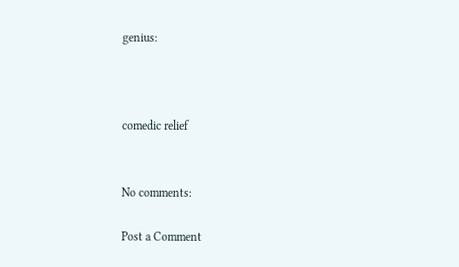genius:



comedic relief


No comments:

Post a Comment